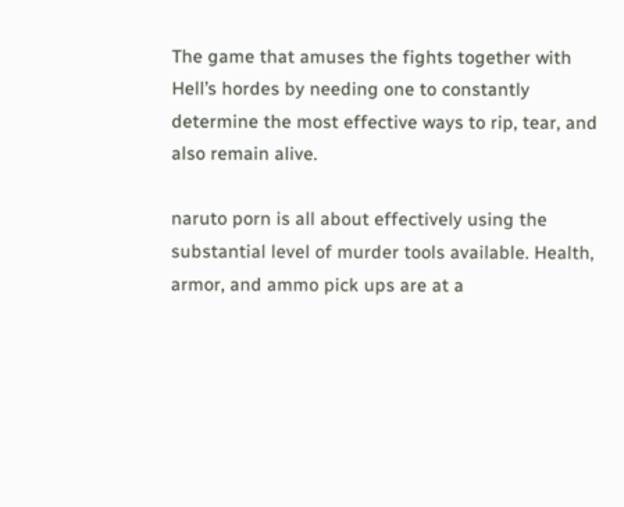The game that amuses the fights together with Hell’s hordes by needing one to constantly determine the most effective ways to rip, tear, and also remain alive.

naruto porn is all about effectively using the substantial level of murder tools available. Health, armor, and ammo pick ups are at a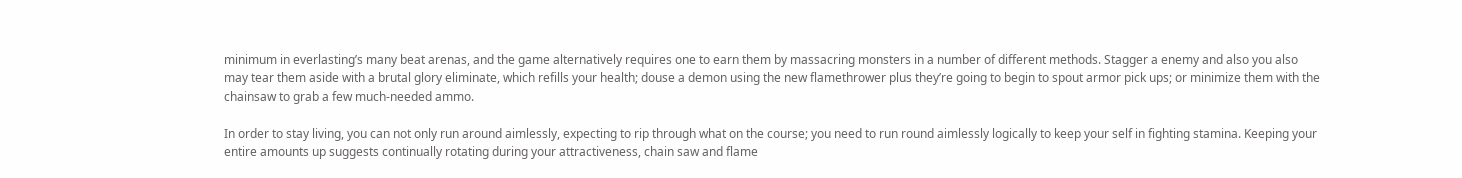minimum in everlasting’s many beat arenas, and the game alternatively requires one to earn them by massacring monsters in a number of different methods. Stagger a enemy and also you also may tear them aside with a brutal glory eliminate, which refills your health; douse a demon using the new flamethrower plus they’re going to begin to spout armor pick ups; or minimize them with the chainsaw to grab a few much-needed ammo.

In order to stay living, you can not only run around aimlessly, expecting to rip through what on the course; you need to run round aimlessly logically to keep your self in fighting stamina. Keeping your entire amounts up suggests continually rotating during your attractiveness, chain saw and flame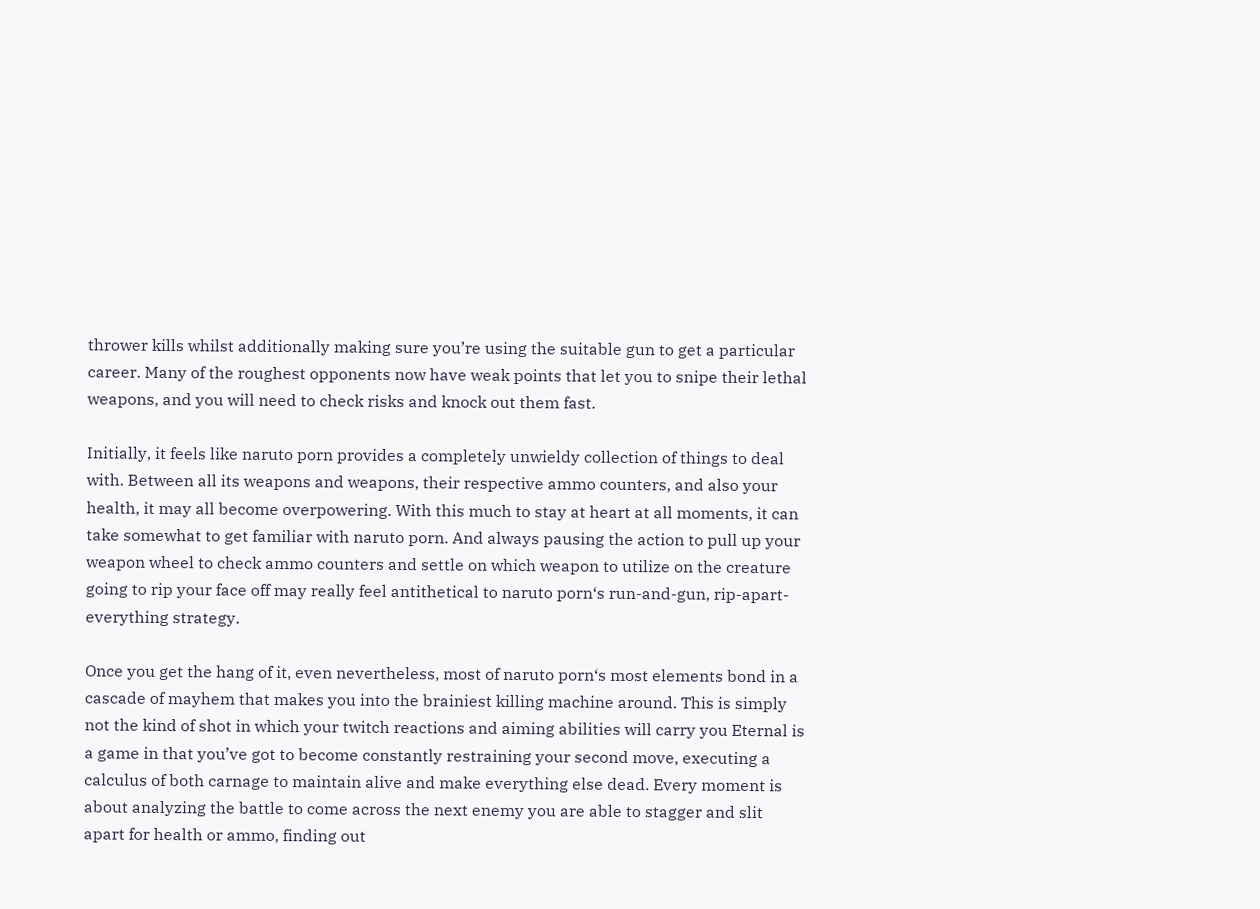thrower kills whilst additionally making sure you’re using the suitable gun to get a particular career. Many of the roughest opponents now have weak points that let you to snipe their lethal weapons, and you will need to check risks and knock out them fast.

Initially, it feels like naruto porn provides a completely unwieldy collection of things to deal with. Between all its weapons and weapons, their respective ammo counters, and also your health, it may all become overpowering. With this much to stay at heart at all moments, it can take somewhat to get familiar with naruto porn. And always pausing the action to pull up your weapon wheel to check ammo counters and settle on which weapon to utilize on the creature going to rip your face off may really feel antithetical to naruto porn‘s run-and-gun, rip-apart-everything strategy.

Once you get the hang of it, even nevertheless, most of naruto porn‘s most elements bond in a cascade of mayhem that makes you into the brainiest killing machine around. This is simply not the kind of shot in which your twitch reactions and aiming abilities will carry you Eternal is a game in that you’ve got to become constantly restraining your second move, executing a calculus of both carnage to maintain alive and make everything else dead. Every moment is about analyzing the battle to come across the next enemy you are able to stagger and slit apart for health or ammo, finding out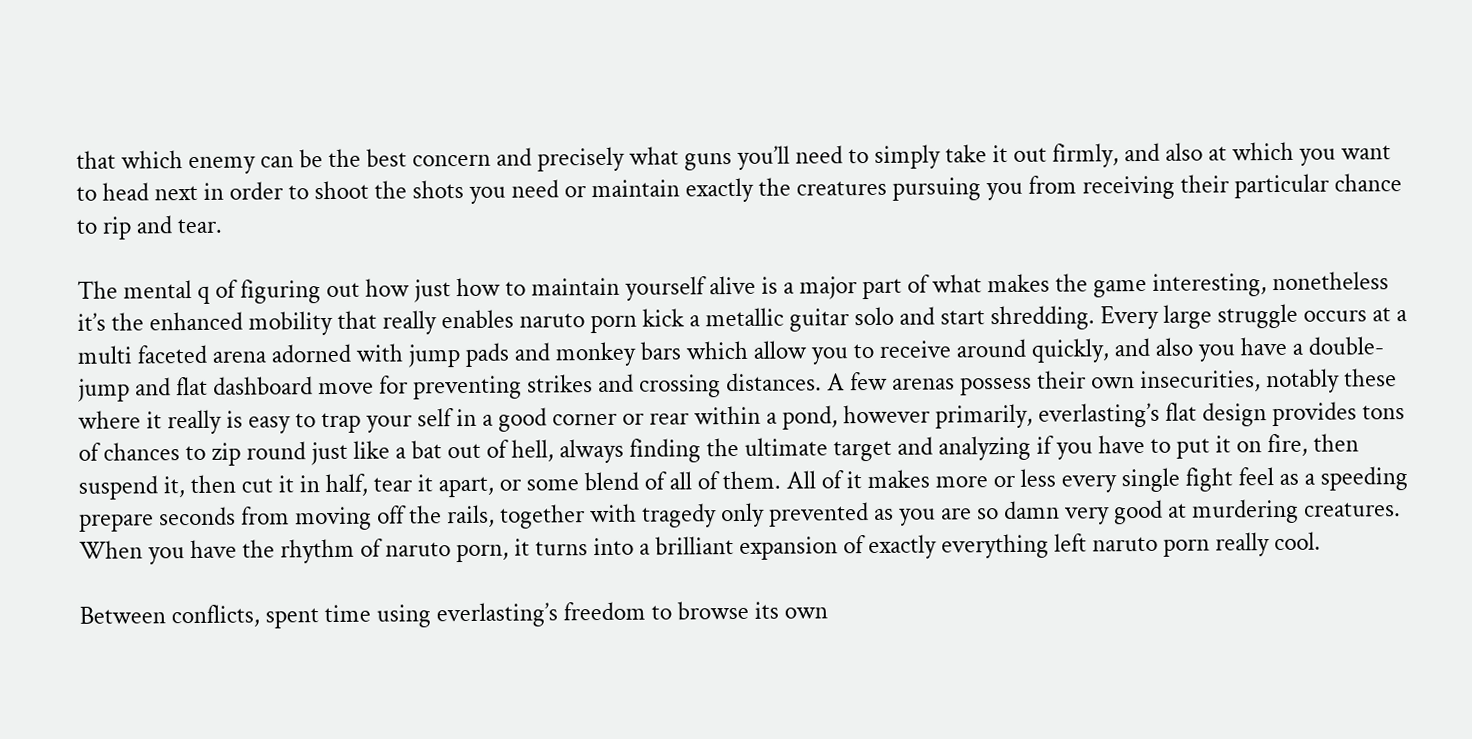that which enemy can be the best concern and precisely what guns you’ll need to simply take it out firmly, and also at which you want to head next in order to shoot the shots you need or maintain exactly the creatures pursuing you from receiving their particular chance to rip and tear.

The mental q of figuring out how just how to maintain yourself alive is a major part of what makes the game interesting, nonetheless it’s the enhanced mobility that really enables naruto porn kick a metallic guitar solo and start shredding. Every large struggle occurs at a multi faceted arena adorned with jump pads and monkey bars which allow you to receive around quickly, and also you have a double-jump and flat dashboard move for preventing strikes and crossing distances. A few arenas possess their own insecurities, notably these where it really is easy to trap your self in a good corner or rear within a pond, however primarily, everlasting’s flat design provides tons of chances to zip round just like a bat out of hell, always finding the ultimate target and analyzing if you have to put it on fire, then suspend it, then cut it in half, tear it apart, or some blend of all of them. All of it makes more or less every single fight feel as a speeding prepare seconds from moving off the rails, together with tragedy only prevented as you are so damn very good at murdering creatures. When you have the rhythm of naruto porn, it turns into a brilliant expansion of exactly everything left naruto porn really cool.

Between conflicts, spent time using everlasting’s freedom to browse its own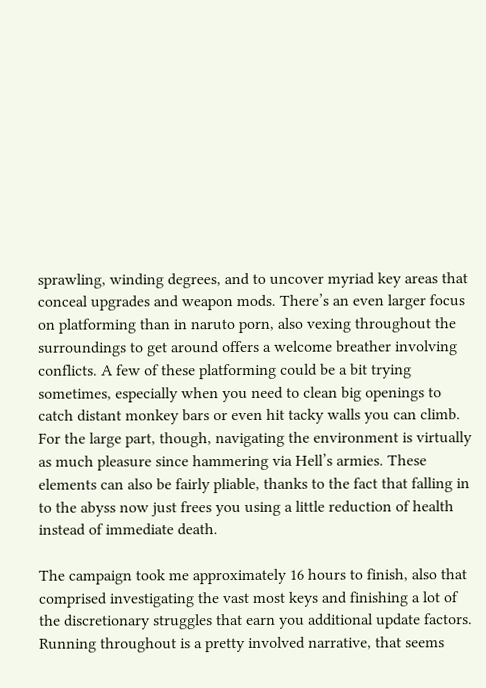sprawling, winding degrees, and to uncover myriad key areas that conceal upgrades and weapon mods. There’s an even larger focus on platforming than in naruto porn, also vexing throughout the surroundings to get around offers a welcome breather involving conflicts. A few of these platforming could be a bit trying sometimes, especially when you need to clean big openings to catch distant monkey bars or even hit tacky walls you can climb. For the large part, though, navigating the environment is virtually as much pleasure since hammering via Hell’s armies. These elements can also be fairly pliable, thanks to the fact that falling in to the abyss now just frees you using a little reduction of health instead of immediate death.

The campaign took me approximately 16 hours to finish, also that comprised investigating the vast most keys and finishing a lot of the discretionary struggles that earn you additional update factors. Running throughout is a pretty involved narrative, that seems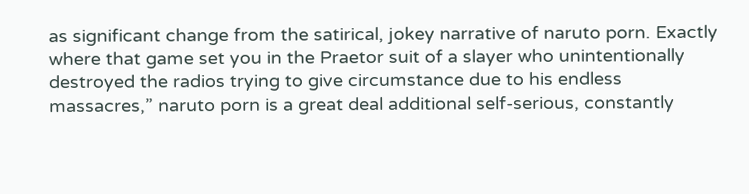as significant change from the satirical, jokey narrative of naruto porn. Exactly where that game set you in the Praetor suit of a slayer who unintentionally destroyed the radios trying to give circumstance due to his endless massacres,” naruto porn is a great deal additional self-serious, constantly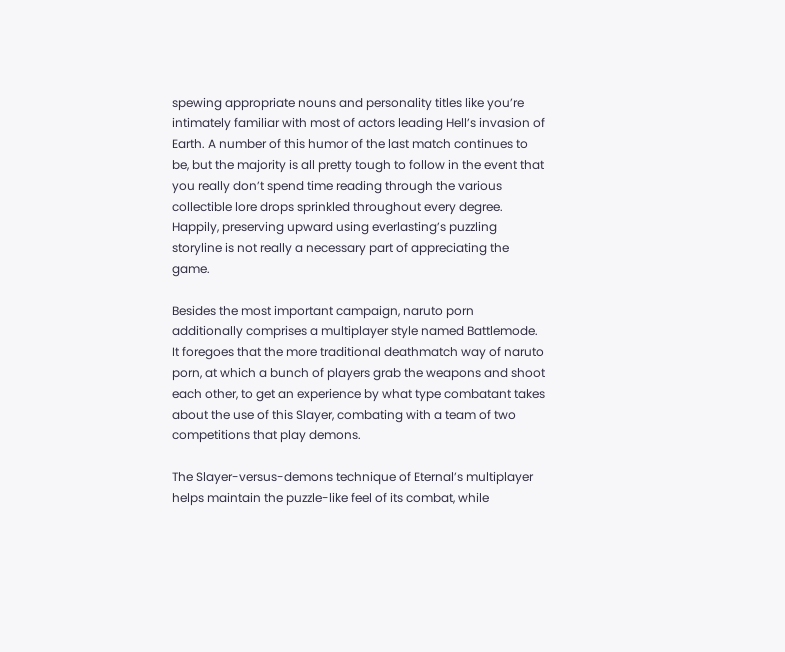spewing appropriate nouns and personality titles like you’re intimately familiar with most of actors leading Hell’s invasion of Earth. A number of this humor of the last match continues to be, but the majority is all pretty tough to follow in the event that you really don’t spend time reading through the various collectible lore drops sprinkled throughout every degree. Happily, preserving upward using everlasting’s puzzling storyline is not really a necessary part of appreciating the game.

Besides the most important campaign, naruto porn additionally comprises a multiplayer style named Battlemode. It foregoes that the more traditional deathmatch way of naruto porn, at which a bunch of players grab the weapons and shoot each other, to get an experience by what type combatant takes about the use of this Slayer, combating with a team of two competitions that play demons.

The Slayer-versus-demons technique of Eternal’s multiplayer helps maintain the puzzle-like feel of its combat, while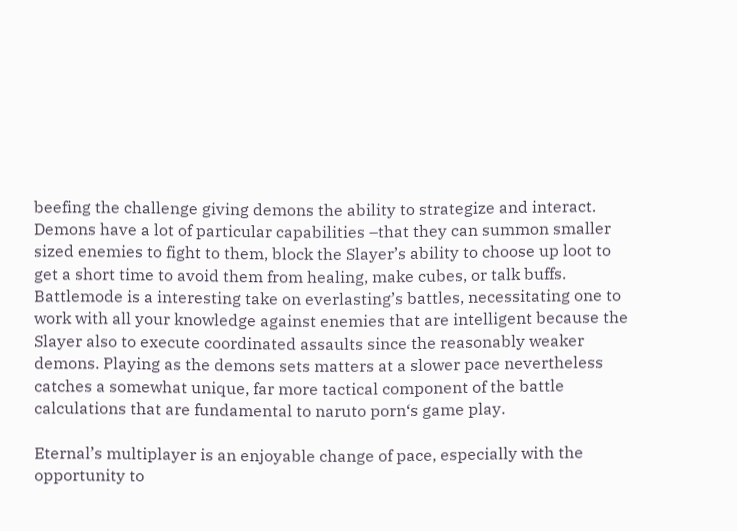beefing the challenge giving demons the ability to strategize and interact. Demons have a lot of particular capabilities –that they can summon smaller sized enemies to fight to them, block the Slayer’s ability to choose up loot to get a short time to avoid them from healing, make cubes, or talk buffs. Battlemode is a interesting take on everlasting’s battles, necessitating one to work with all your knowledge against enemies that are intelligent because the Slayer also to execute coordinated assaults since the reasonably weaker demons. Playing as the demons sets matters at a slower pace nevertheless catches a somewhat unique, far more tactical component of the battle calculations that are fundamental to naruto porn‘s game play.

Eternal’s multiplayer is an enjoyable change of pace, especially with the opportunity to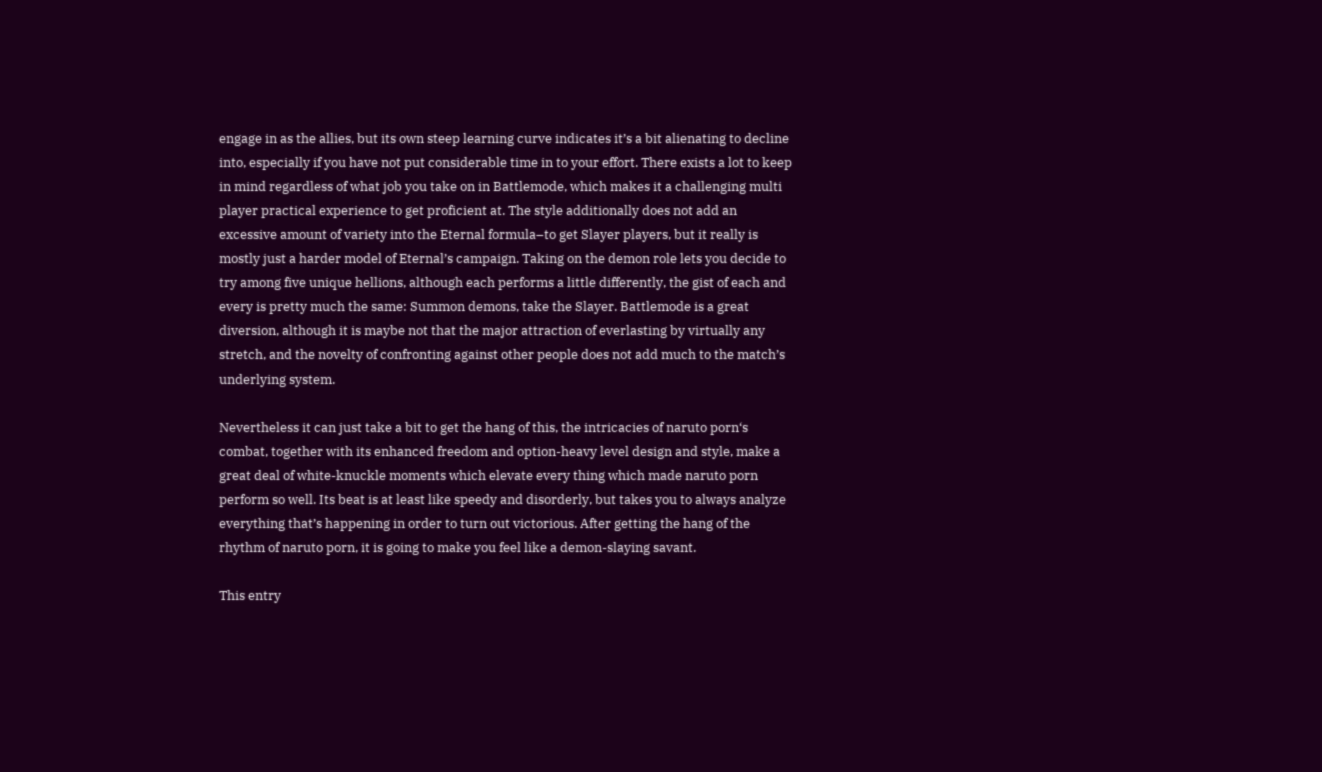engage in as the allies, but its own steep learning curve indicates it’s a bit alienating to decline into, especially if you have not put considerable time in to your effort. There exists a lot to keep in mind regardless of what job you take on in Battlemode, which makes it a challenging multi player practical experience to get proficient at. The style additionally does not add an excessive amount of variety into the Eternal formula–to get Slayer players, but it really is mostly just a harder model of Eternal’s campaign. Taking on the demon role lets you decide to try among five unique hellions, although each performs a little differently, the gist of each and every is pretty much the same: Summon demons, take the Slayer. Battlemode is a great diversion, although it is maybe not that the major attraction of everlasting by virtually any stretch, and the novelty of confronting against other people does not add much to the match’s underlying system.

Nevertheless it can just take a bit to get the hang of this, the intricacies of naruto porn‘s combat, together with its enhanced freedom and option-heavy level design and style, make a great deal of white-knuckle moments which elevate every thing which made naruto porn perform so well. Its beat is at least like speedy and disorderly, but takes you to always analyze everything that’s happening in order to turn out victorious. After getting the hang of the rhythm of naruto porn, it is going to make you feel like a demon-slaying savant.

This entry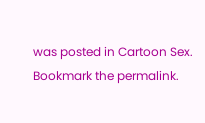was posted in Cartoon Sex. Bookmark the permalink.